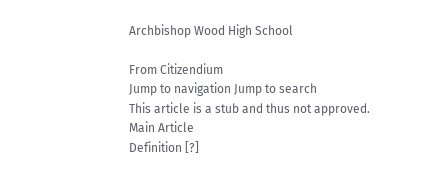Archbishop Wood High School

From Citizendium
Jump to navigation Jump to search
This article is a stub and thus not approved.
Main Article
Definition [?]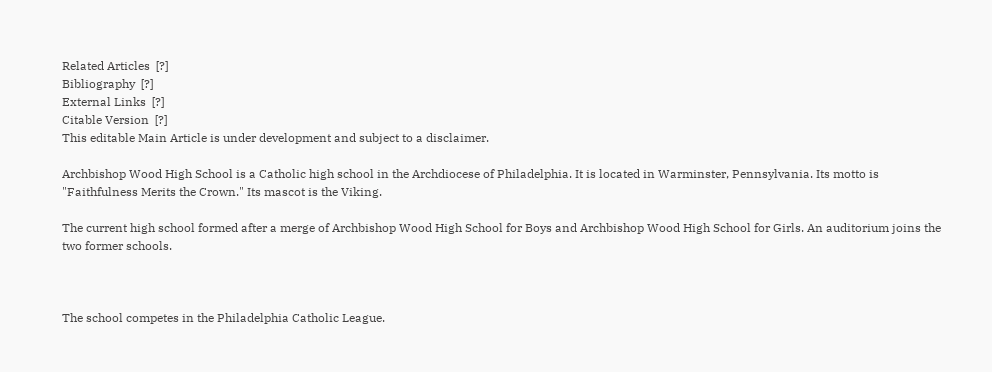Related Articles  [?]
Bibliography  [?]
External Links  [?]
Citable Version  [?]
This editable Main Article is under development and subject to a disclaimer.

Archbishop Wood High School is a Catholic high school in the Archdiocese of Philadelphia. It is located in Warminster, Pennsylvania. Its motto is "Faithfulness Merits the Crown." Its mascot is the Viking.

The current high school formed after a merge of Archbishop Wood High School for Boys and Archbishop Wood High School for Girls. An auditorium joins the two former schools.



The school competes in the Philadelphia Catholic League.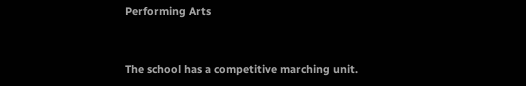Performing Arts


The school has a competitive marching unit.